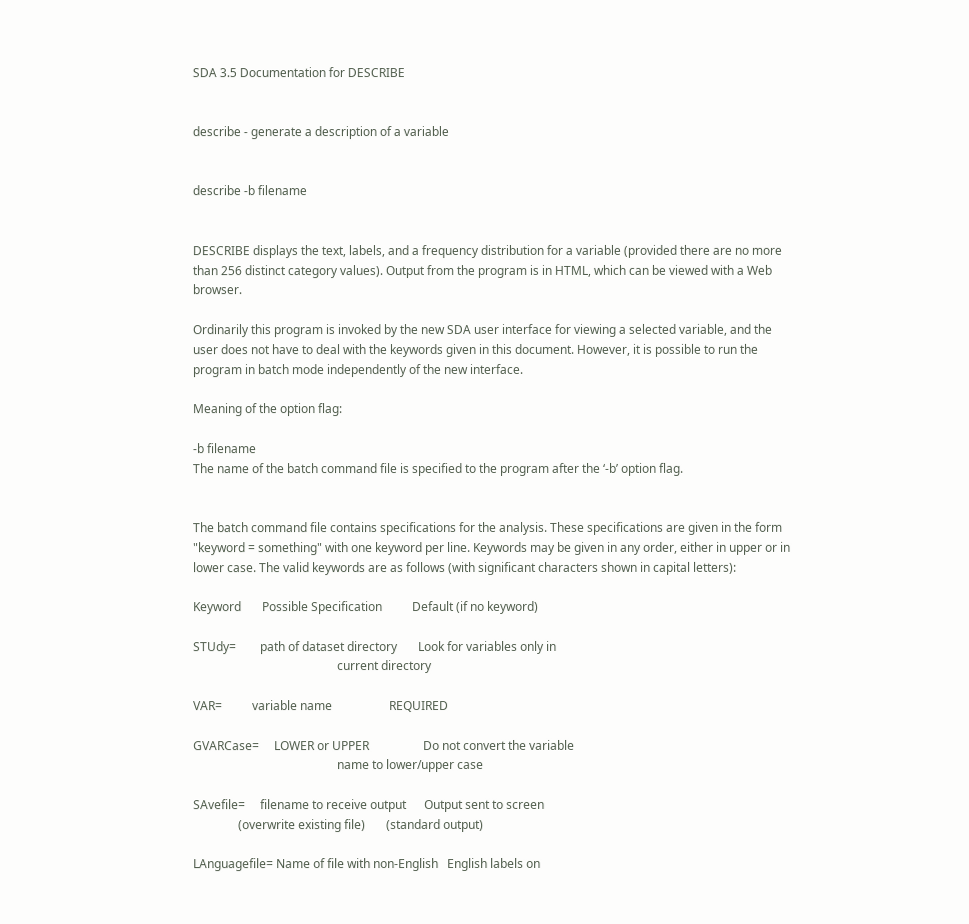SDA 3.5 Documentation for DESCRIBE


describe - generate a description of a variable


describe -b filename


DESCRIBE displays the text, labels, and a frequency distribution for a variable (provided there are no more than 256 distinct category values). Output from the program is in HTML, which can be viewed with a Web browser.

Ordinarily this program is invoked by the new SDA user interface for viewing a selected variable, and the user does not have to deal with the keywords given in this document. However, it is possible to run the program in batch mode independently of the new interface.

Meaning of the option flag:

-b filename
The name of the batch command file is specified to the program after the ‘-b’ option flag.


The batch command file contains specifications for the analysis. These specifications are given in the form "keyword = something" with one keyword per line. Keywords may be given in any order, either in upper or in lower case. The valid keywords are as follows (with significant characters shown in capital letters):

Keyword       Possible Specification          Default (if no keyword)

STUdy=        path of dataset directory       Look for variables only in
                                                current directory

VAR=          variable name                   REQUIRED

GVARCase=     LOWER or UPPER                  Do not convert the variable
                                                name to lower/upper case

SAvefile=     filename to receive output      Output sent to screen
               (overwrite existing file)       (standard output)

LAnguagefile= Name of file with non-English   English labels on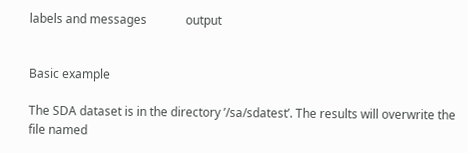labels and messages             output


Basic example

The SDA dataset is in the directory ’/sa/sdatest’. The results will overwrite the file named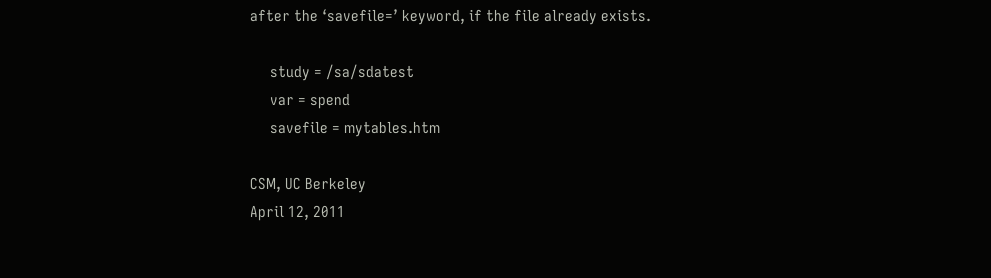after the ‘savefile=’ keyword, if the file already exists.

     study = /sa/sdatest
     var = spend
     savefile = mytables.htm

CSM, UC Berkeley
April 12, 2011